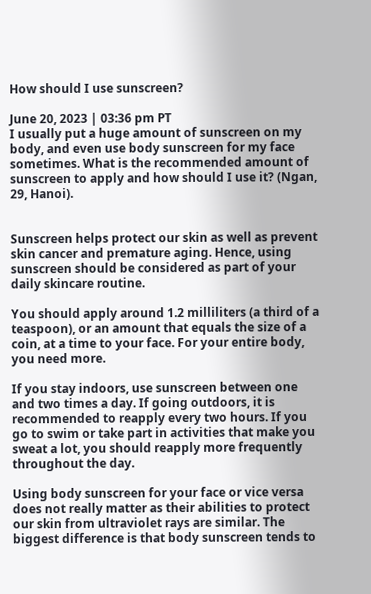How should I use sunscreen?

June 20, 2023 | 03:36 pm PT
I usually put a huge amount of sunscreen on my body, and even use body sunscreen for my face sometimes. What is the recommended amount of sunscreen to apply and how should I use it? (Ngan, 29, Hanoi).


Sunscreen helps protect our skin as well as prevent skin cancer and premature aging. Hence, using sunscreen should be considered as part of your daily skincare routine.

You should apply around 1.2 milliliters (a third of a teaspoon), or an amount that equals the size of a coin, at a time to your face. For your entire body, you need more.

If you stay indoors, use sunscreen between one and two times a day. If going outdoors, it is recommended to reapply every two hours. If you go to swim or take part in activities that make you sweat a lot, you should reapply more frequently throughout the day.

Using body sunscreen for your face or vice versa does not really matter as their abilities to protect our skin from ultraviolet rays are similar. The biggest difference is that body sunscreen tends to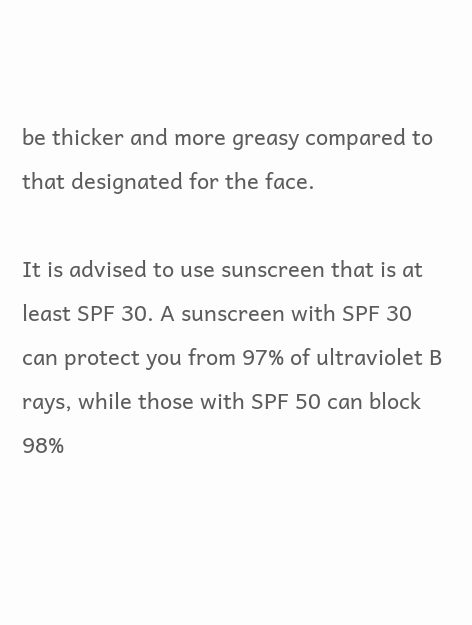be thicker and more greasy compared to that designated for the face.

It is advised to use sunscreen that is at least SPF 30. A sunscreen with SPF 30 can protect you from 97% of ultraviolet B rays, while those with SPF 50 can block 98%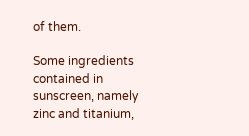of them.

Some ingredients contained in sunscreen, namely zinc and titanium,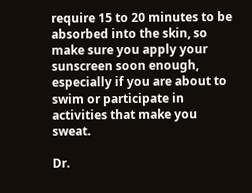require 15 to 20 minutes to be absorbed into the skin, so make sure you apply your sunscreen soon enough, especially if you are about to swim or participate in activities that make you sweat.

Dr.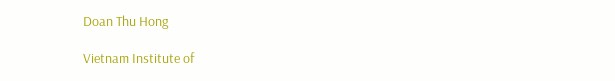Doan Thu Hong

Vietnam Institute of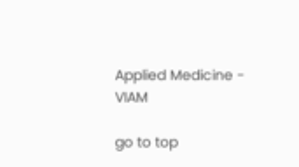Applied Medicine - VIAM

go to top